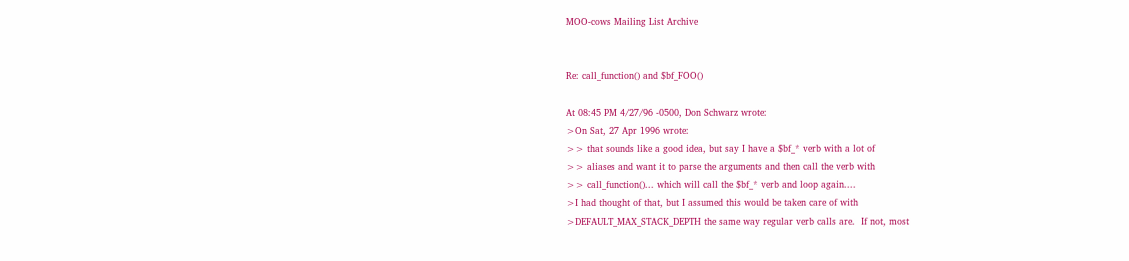MOO-cows Mailing List Archive


Re: call_function() and $bf_FOO()

At 08:45 PM 4/27/96 -0500, Don Schwarz wrote:
>On Sat, 27 Apr 1996 wrote:
>> that sounds like a good idea, but say I have a $bf_* verb with a lot of
>> aliases and want it to parse the arguments and then call the verb with
>> call_function()... which will call the $bf_* verb and loop again....
>I had thought of that, but I assumed this would be taken care of with
>DEFAULT_MAX_STACK_DEPTH the same way regular verb calls are.  If not, most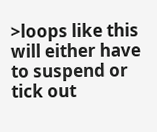>loops like this will either have to suspend or tick out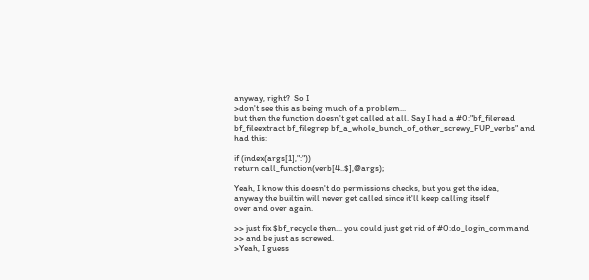anyway, right?  So I
>don't see this as being much of a problem...
but then the function doesn't get called at all. Say I had a #0:"bf_fileread
bf_fileextract bf_filegrep bf_a_whole_bunch_of_other_screwy_FUP_verbs" and
had this:

if (index(args[1],":"))
return call_function(verb[4..$],@args);

Yeah, I know this doesn't do permissions checks, but you get the idea,
anyway the builtin will never get called since it'll keep calling itself
over and over again.

>> just fix $bf_recycle then... you could just get rid of #0:do_login_command
>> and be just as screwed.
>Yeah, I guess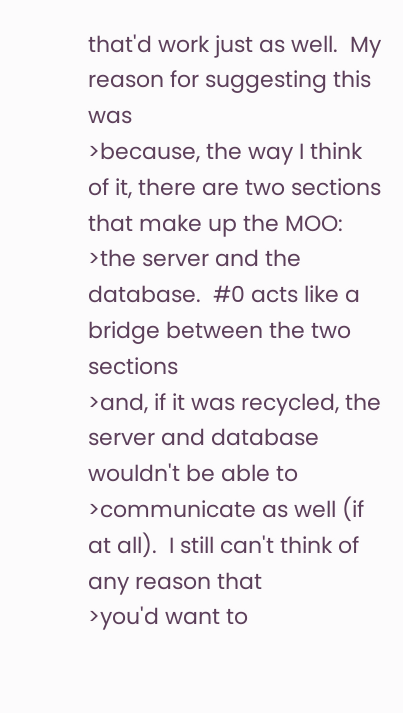that'd work just as well.  My reason for suggesting this was
>because, the way I think of it, there are two sections that make up the MOO:
>the server and the database.  #0 acts like a bridge between the two sections
>and, if it was recycled, the server and database wouldn't be able to
>communicate as well (if at all).  I still can't think of any reason that
>you'd want to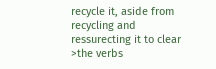recycle it, aside from recycling and ressurecting it to clear
>the verbs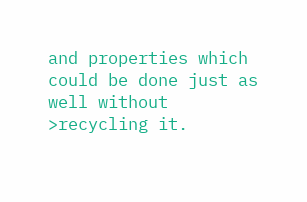and properties which could be done just as well without
>recycling it.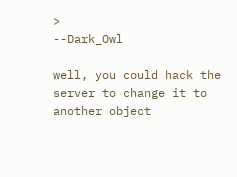>                                                         --Dark_Owl

well, you could hack the server to change it to another object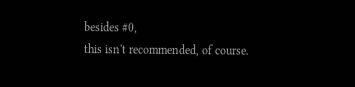besides #0,
this isn't recommended, of course.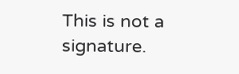This is not a signature.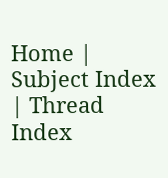Home | Subject Index | Thread Index